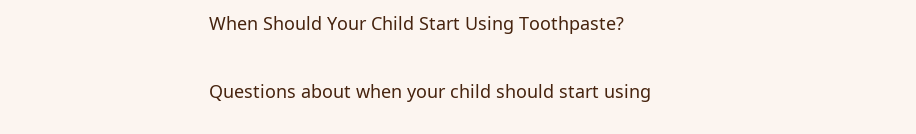When Should Your Child Start Using Toothpaste?

Questions about when your child should start using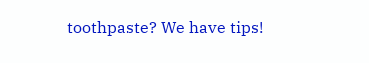toothpaste? We have tips!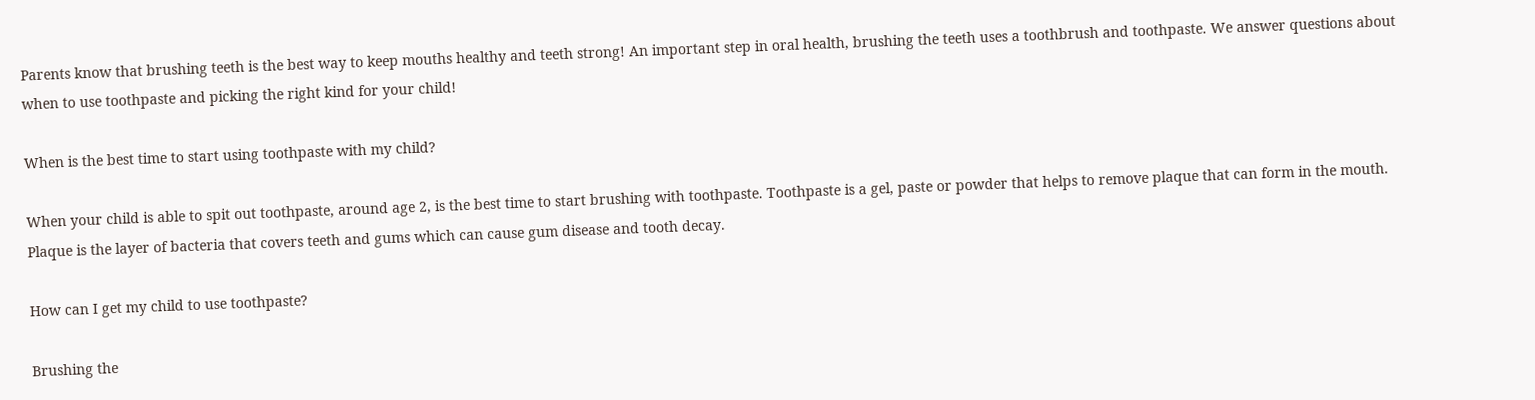Parents know that brushing teeth is the best way to keep mouths healthy and teeth strong! An important step in oral health, brushing the teeth uses a toothbrush and toothpaste. We answer questions about when to use toothpaste and picking the right kind for your child!

When is the best time to start using toothpaste with my child?

When your child is able to spit out toothpaste, around age 2, is the best time to start brushing with toothpaste. Toothpaste is a gel, paste or powder that helps to remove plaque that can form in the mouth. Plaque is the layer of bacteria that covers teeth and gums which can cause gum disease and tooth decay.

How can I get my child to use toothpaste?

Brushing the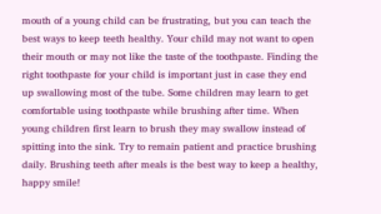mouth of a young child can be frustrating, but you can teach the best ways to keep teeth healthy. Your child may not want to open their mouth or may not like the taste of the toothpaste. Finding the right toothpaste for your child is important just in case they end up swallowing most of the tube. Some children may learn to get comfortable using toothpaste while brushing after time. When young children first learn to brush they may swallow instead of spitting into the sink. Try to remain patient and practice brushing daily. Brushing teeth after meals is the best way to keep a healthy, happy smile!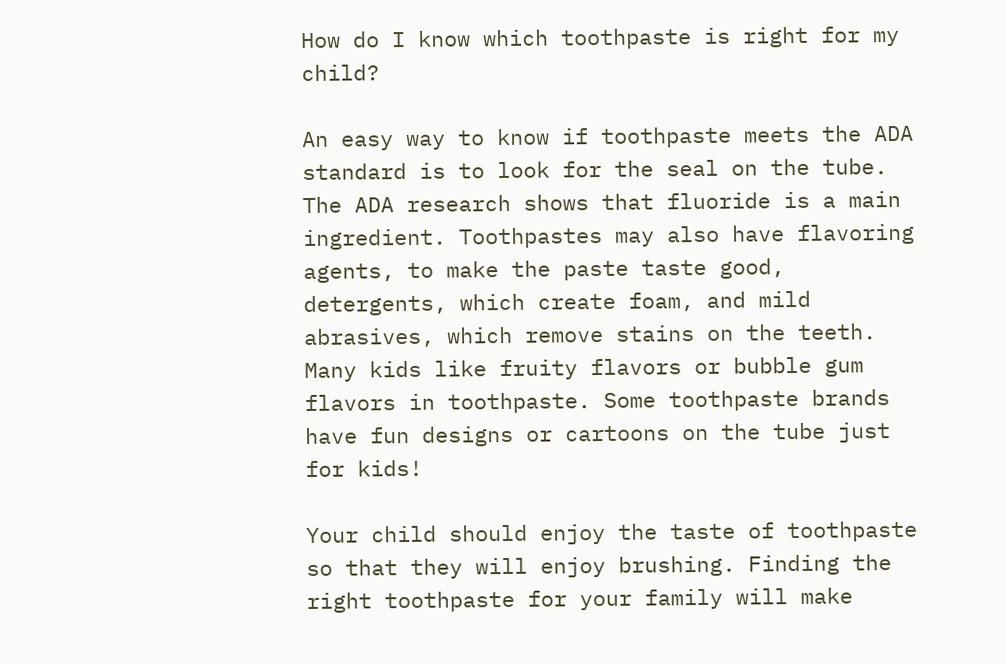How do I know which toothpaste is right for my child?

An easy way to know if toothpaste meets the ADA standard is to look for the seal on the tube. The ADA research shows that fluoride is a main ingredient. Toothpastes may also have flavoring agents, to make the paste taste good, detergents, which create foam, and mild abrasives, which remove stains on the teeth. Many kids like fruity flavors or bubble gum flavors in toothpaste. Some toothpaste brands have fun designs or cartoons on the tube just for kids!

Your child should enjoy the taste of toothpaste so that they will enjoy brushing. Finding the right toothpaste for your family will make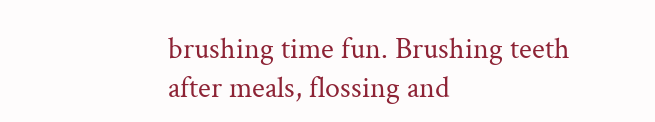brushing time fun. Brushing teeth after meals, flossing and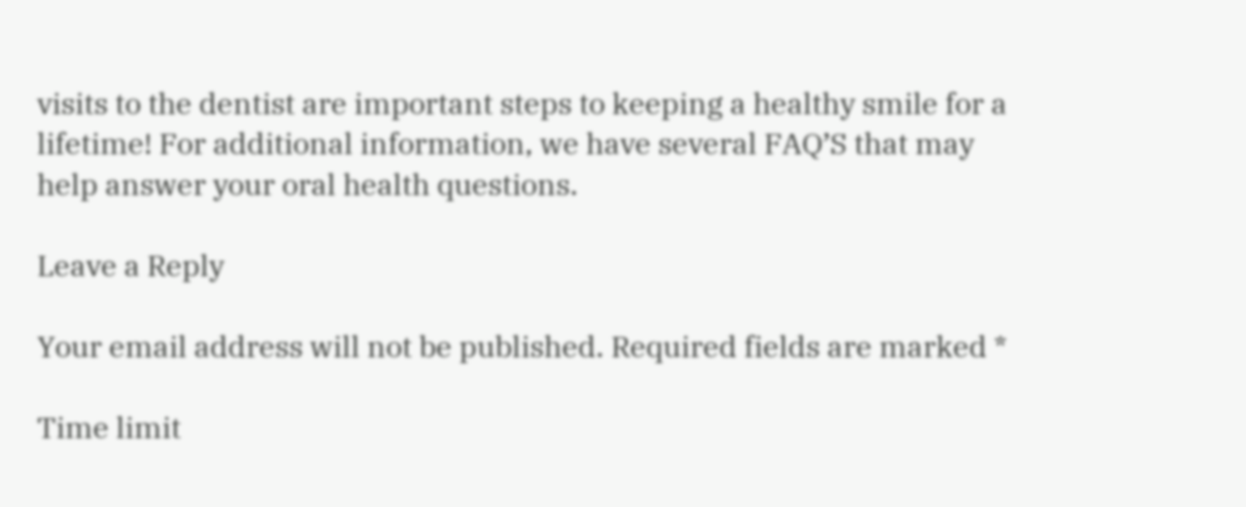visits to the dentist are important steps to keeping a healthy smile for a lifetime! For additional information, we have several FAQ’S that may help answer your oral health questions.

Leave a Reply

Your email address will not be published. Required fields are marked *

Time limit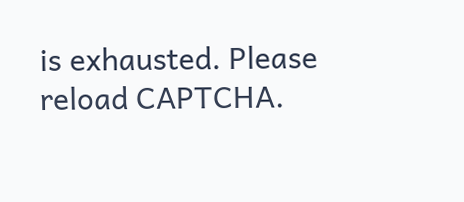is exhausted. Please reload CAPTCHA.